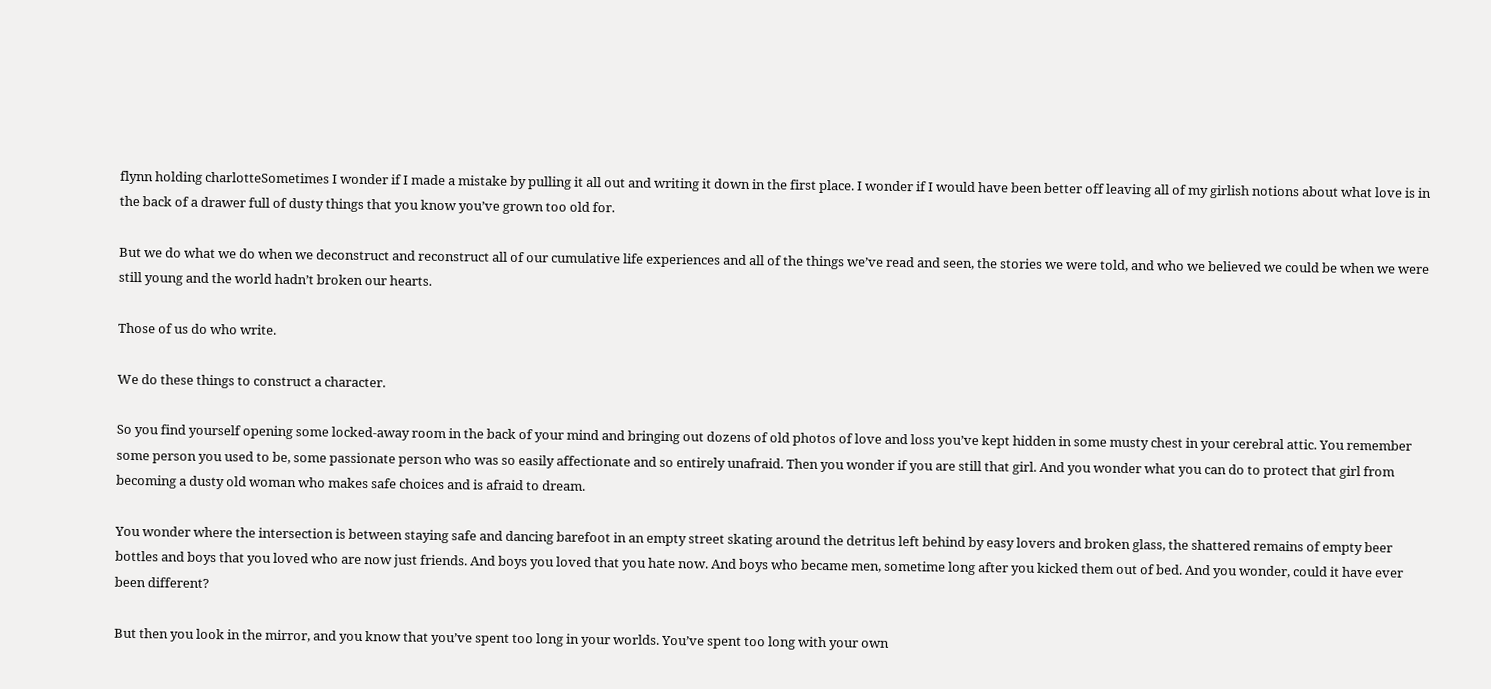flynn holding charlotteSometimes I wonder if I made a mistake by pulling it all out and writing it down in the first place. I wonder if I would have been better off leaving all of my girlish notions about what love is in the back of a drawer full of dusty things that you know you’ve grown too old for.

But we do what we do when we deconstruct and reconstruct all of our cumulative life experiences and all of the things we’ve read and seen, the stories we were told, and who we believed we could be when we were still young and the world hadn’t broken our hearts.

Those of us do who write.

We do these things to construct a character.

So you find yourself opening some locked-away room in the back of your mind and bringing out dozens of old photos of love and loss you’ve kept hidden in some musty chest in your cerebral attic. You remember some person you used to be, some passionate person who was so easily affectionate and so entirely unafraid. Then you wonder if you are still that girl. And you wonder what you can do to protect that girl from becoming a dusty old woman who makes safe choices and is afraid to dream.

You wonder where the intersection is between staying safe and dancing barefoot in an empty street skating around the detritus left behind by easy lovers and broken glass, the shattered remains of empty beer bottles and boys that you loved who are now just friends. And boys you loved that you hate now. And boys who became men, sometime long after you kicked them out of bed. And you wonder, could it have ever been different?

But then you look in the mirror, and you know that you’ve spent too long in your worlds. You’ve spent too long with your own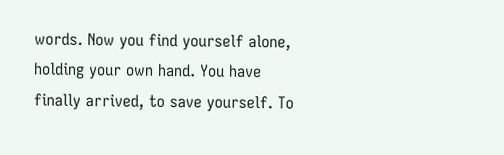words. Now you find yourself alone, holding your own hand. You have finally arrived, to save yourself. To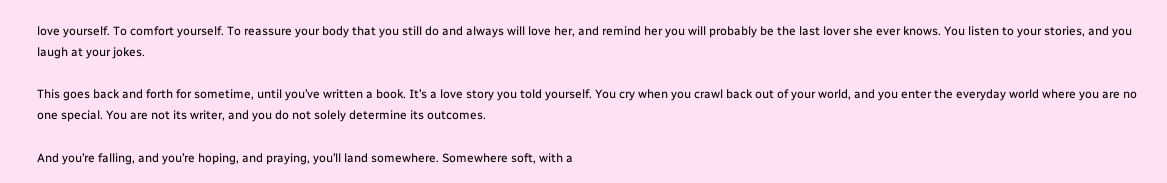love yourself. To comfort yourself. To reassure your body that you still do and always will love her, and remind her you will probably be the last lover she ever knows. You listen to your stories, and you laugh at your jokes.

This goes back and forth for sometime, until you’ve written a book. It’s a love story you told yourself. You cry when you crawl back out of your world, and you enter the everyday world where you are no one special. You are not its writer, and you do not solely determine its outcomes.

And you’re falling, and you’re hoping, and praying, you’ll land somewhere. Somewhere soft, with a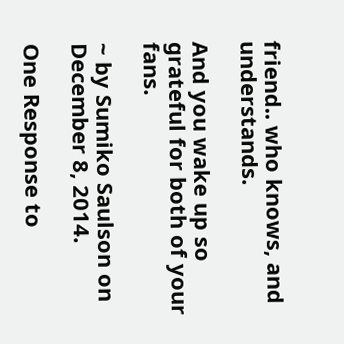friend.. who knows, and understands.

And you wake up so grateful for both of your fans.

~ by Sumiko Saulson on December 8, 2014.

One Response to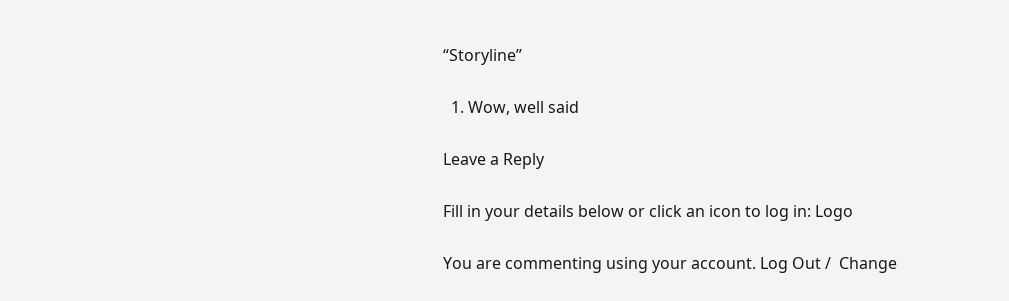“Storyline”

  1. Wow, well said

Leave a Reply

Fill in your details below or click an icon to log in: Logo

You are commenting using your account. Log Out /  Change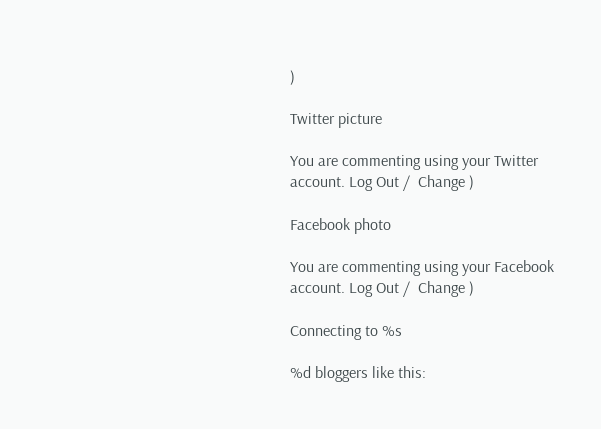)

Twitter picture

You are commenting using your Twitter account. Log Out /  Change )

Facebook photo

You are commenting using your Facebook account. Log Out /  Change )

Connecting to %s

%d bloggers like this: